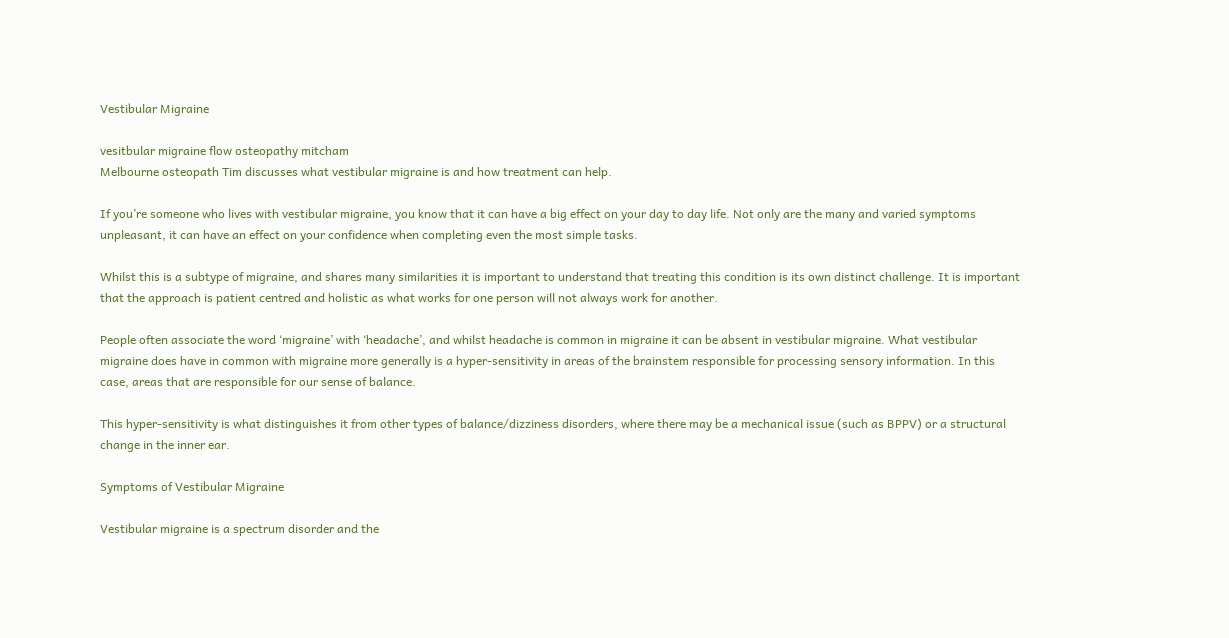Vestibular Migraine

vesitbular migraine flow osteopathy mitcham
Melbourne osteopath Tim discusses what vestibular migraine is and how treatment can help.

If you’re someone who lives with vestibular migraine, you know that it can have a big effect on your day to day life. Not only are the many and varied symptoms unpleasant, it can have an effect on your confidence when completing even the most simple tasks.

Whilst this is a subtype of migraine, and shares many similarities it is important to understand that treating this condition is its own distinct challenge. It is important that the approach is patient centred and holistic as what works for one person will not always work for another.

People often associate the word ‘migraine’ with ‘headache’, and whilst headache is common in migraine it can be absent in vestibular migraine. What vestibular migraine does have in common with migraine more generally is a hyper-sensitivity in areas of the brainstem responsible for processing sensory information. In this case, areas that are responsible for our sense of balance.

This hyper-sensitivity is what distinguishes it from other types of balance/dizziness disorders, where there may be a mechanical issue (such as BPPV) or a structural change in the inner ear.

Symptoms of Vestibular Migraine

Vestibular migraine is a spectrum disorder and the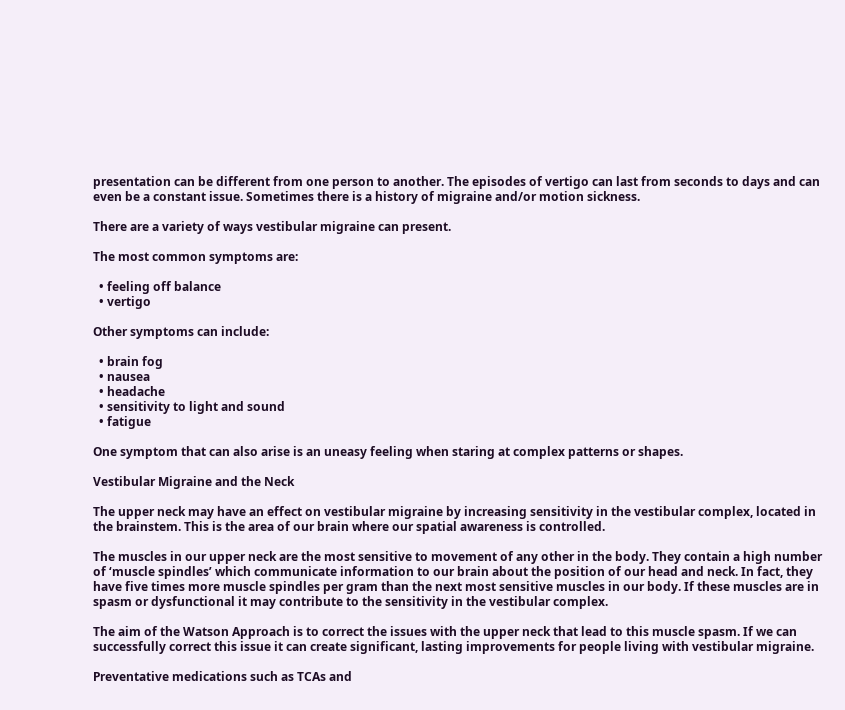presentation can be different from one person to another. The episodes of vertigo can last from seconds to days and can even be a constant issue. Sometimes there is a history of migraine and/or motion sickness.

There are a variety of ways vestibular migraine can present.

The most common symptoms are:

  • feeling off balance
  • vertigo

Other symptoms can include:

  • brain fog
  • nausea
  • headache
  • sensitivity to light and sound
  • fatigue

One symptom that can also arise is an uneasy feeling when staring at complex patterns or shapes.

Vestibular Migraine and the Neck

The upper neck may have an effect on vestibular migraine by increasing sensitivity in the vestibular complex, located in the brainstem. This is the area of our brain where our spatial awareness is controlled.

The muscles in our upper neck are the most sensitive to movement of any other in the body. They contain a high number of ‘muscle spindles’ which communicate information to our brain about the position of our head and neck. In fact, they have five times more muscle spindles per gram than the next most sensitive muscles in our body. If these muscles are in spasm or dysfunctional it may contribute to the sensitivity in the vestibular complex.

The aim of the Watson Approach is to correct the issues with the upper neck that lead to this muscle spasm. If we can successfully correct this issue it can create significant, lasting improvements for people living with vestibular migraine.

Preventative medications such as TCAs and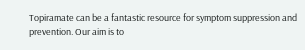Topiramate can be a fantastic resource for symptom suppression and prevention. Our aim is to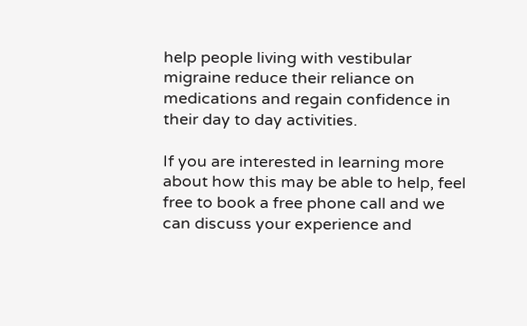help people living with vestibular migraine reduce their reliance on medications and regain confidence in their day to day activities.

If you are interested in learning more about how this may be able to help, feel free to book a free phone call and we can discuss your experience and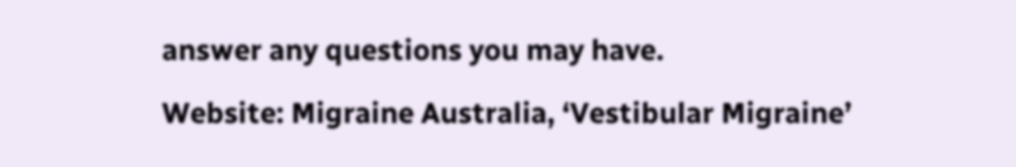answer any questions you may have.

Website: Migraine Australia, ‘Vestibular Migraine’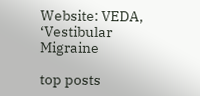Website: VEDA, ‘Vestibular Migraine

top posts